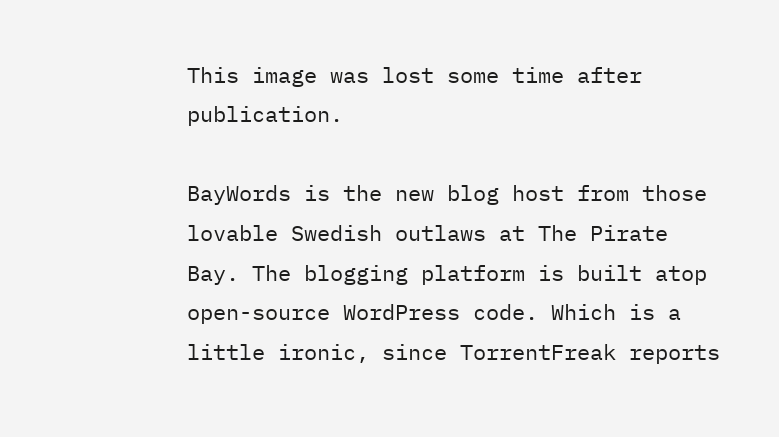This image was lost some time after publication.

BayWords is the new blog host from those lovable Swedish outlaws at The Pirate Bay. The blogging platform is built atop open-source WordPress code. Which is a little ironic, since TorrentFreak reports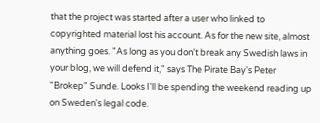that the project was started after a user who linked to copyrighted material lost his account. As for the new site, almost anything goes. "As long as you don't break any Swedish laws in your blog, we will defend it," says The Pirate Bay's Peter "Brokep" Sunde. Looks I'll be spending the weekend reading up on Sweden's legal code.